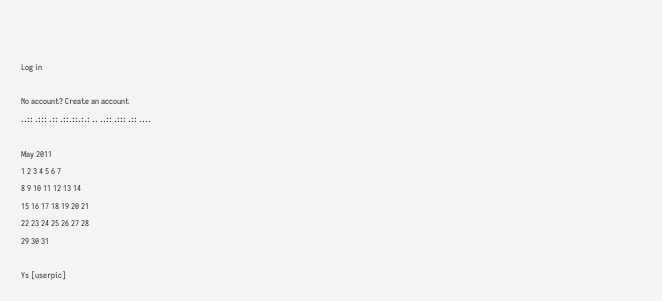Log in

No account? Create an account
..:: .::: .:: .::.::.:.: .. ..:: .::: .:: ....

May 2011
1 2 3 4 5 6 7
8 9 10 11 12 13 14
15 16 17 18 19 20 21
22 23 24 25 26 27 28
29 30 31

Ys [userpic]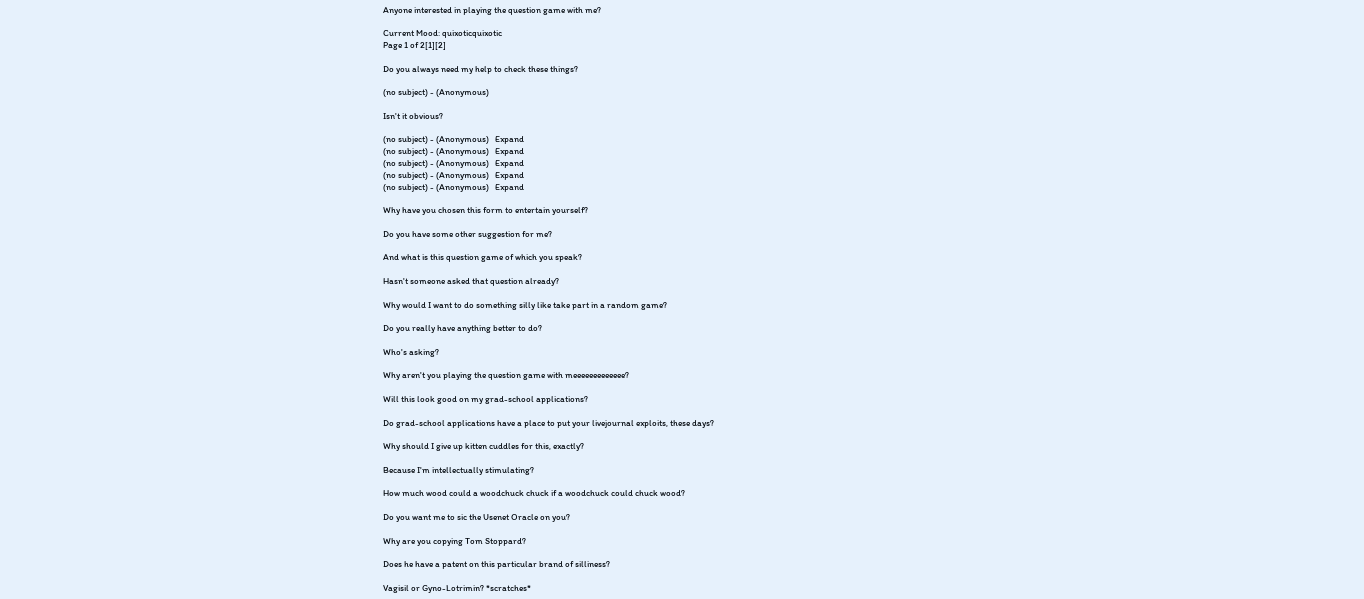Anyone interested in playing the question game with me?

Current Mood: quixoticquixotic
Page 1 of 2[1][2]

Do you always need my help to check these things?

(no subject) - (Anonymous)

Isn't it obvious?

(no subject) - (Anonymous)   Expand
(no subject) - (Anonymous)   Expand
(no subject) - (Anonymous)   Expand
(no subject) - (Anonymous)   Expand
(no subject) - (Anonymous)   Expand

Why have you chosen this form to entertain yourself?

Do you have some other suggestion for me?

And what is this question game of which you speak?

Hasn't someone asked that question already?

Why would I want to do something silly like take part in a random game?

Do you really have anything better to do?

Who's asking?

Why aren't you playing the question game with meeeeeeeeeeeee?

Will this look good on my grad-school applications?

Do grad-school applications have a place to put your livejournal exploits, these days?

Why should I give up kitten cuddles for this, exactly?

Because I'm intellectually stimulating?

How much wood could a woodchuck chuck if a woodchuck could chuck wood?

Do you want me to sic the Usenet Oracle on you?

Why are you copying Tom Stoppard?

Does he have a patent on this particular brand of silliness?

Vagisil or Gyno-Lotrimin? *scratches*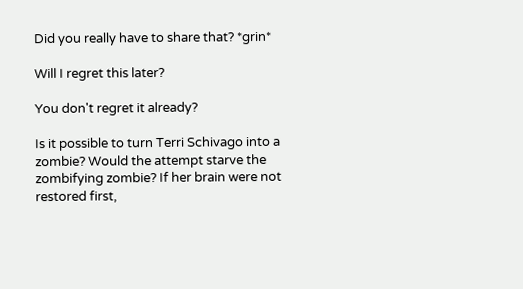Did you really have to share that? *grin*

Will I regret this later?

You don't regret it already?

Is it possible to turn Terri Schivago into a zombie? Would the attempt starve the zombifying zombie? If her brain were not restored first,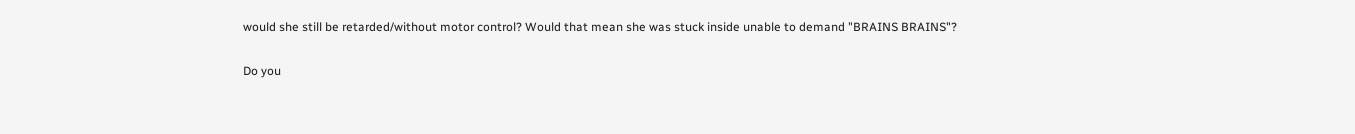would she still be retarded/without motor control? Would that mean she was stuck inside unable to demand "BRAINS BRAINS"?

Do you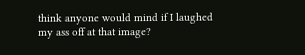think anyone would mind if I laughed my ass off at that image?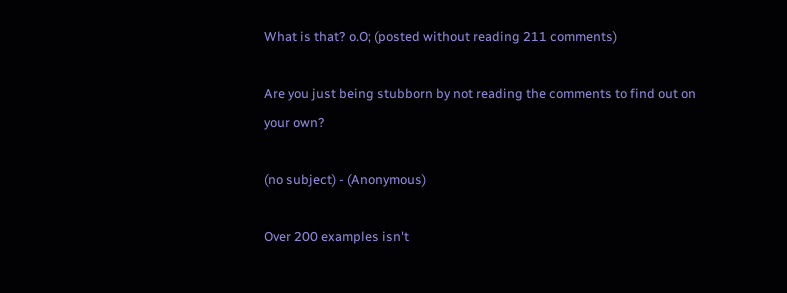What is that? o.O; (posted without reading 211 comments)

Are you just being stubborn by not reading the comments to find out on your own?

(no subject) - (Anonymous)

Over 200 examples isn't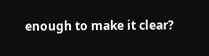enough to make it clear?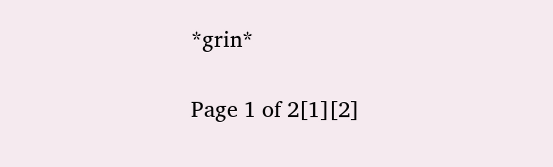*grin*

Page 1 of 2[1][2]